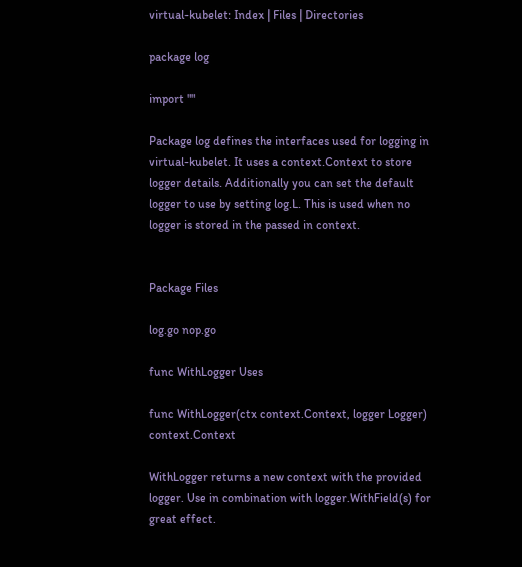virtual-kubelet: Index | Files | Directories

package log

import ""

Package log defines the interfaces used for logging in virtual-kubelet. It uses a context.Context to store logger details. Additionally you can set the default logger to use by setting log.L. This is used when no logger is stored in the passed in context.


Package Files

log.go nop.go

func WithLogger Uses

func WithLogger(ctx context.Context, logger Logger) context.Context

WithLogger returns a new context with the provided logger. Use in combination with logger.WithField(s) for great effect.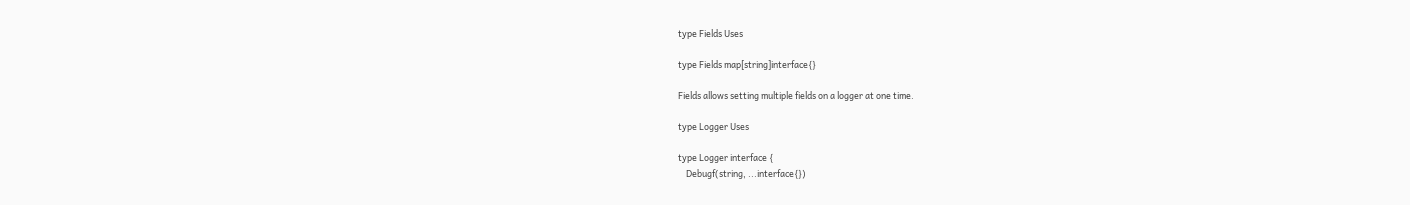type Fields Uses

type Fields map[string]interface{}

Fields allows setting multiple fields on a logger at one time.

type Logger Uses

type Logger interface {
    Debugf(string, ...interface{})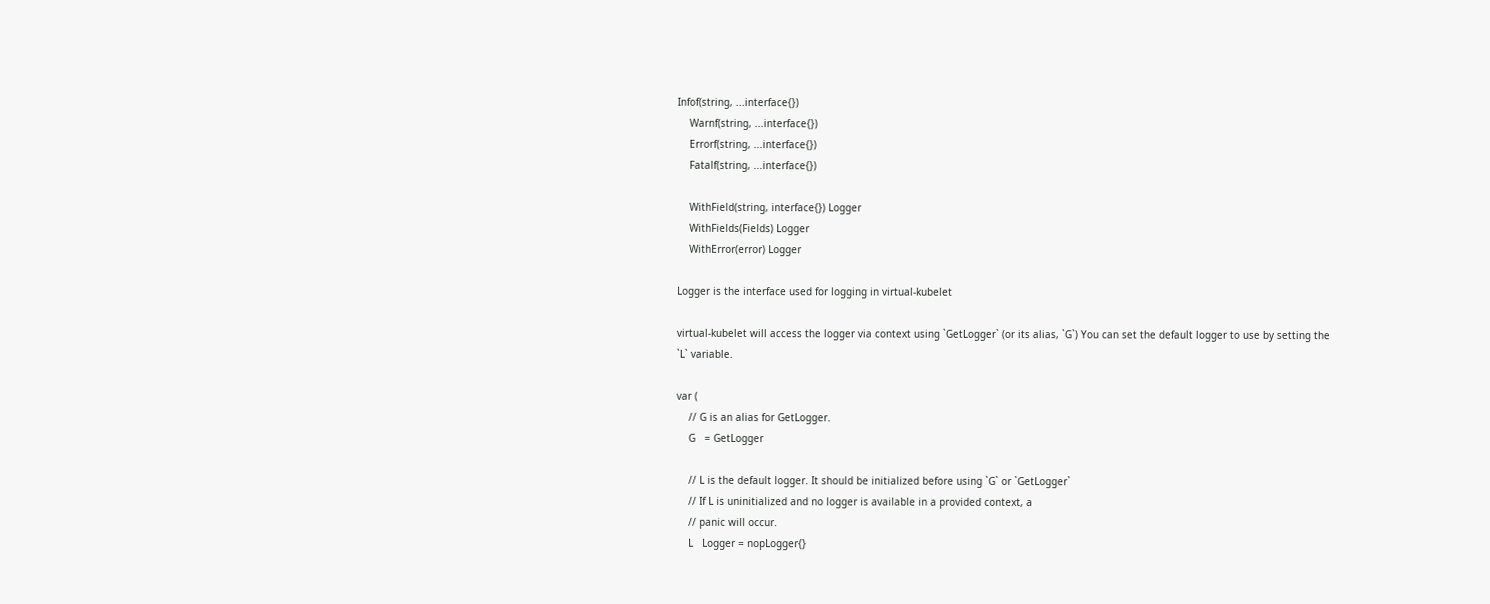Infof(string, ...interface{})
    Warnf(string, ...interface{})
    Errorf(string, ...interface{})
    Fatalf(string, ...interface{})

    WithField(string, interface{}) Logger
    WithFields(Fields) Logger
    WithError(error) Logger

Logger is the interface used for logging in virtual-kubelet

virtual-kubelet will access the logger via context using `GetLogger` (or its alias, `G`) You can set the default logger to use by setting the `L` variable.

var (
    // G is an alias for GetLogger.
    G   = GetLogger

    // L is the default logger. It should be initialized before using `G` or `GetLogger`
    // If L is uninitialized and no logger is available in a provided context, a
    // panic will occur.
    L   Logger = nopLogger{}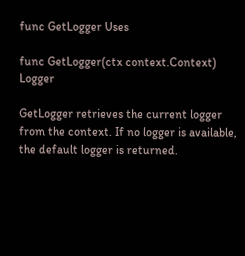func GetLogger Uses

func GetLogger(ctx context.Context) Logger

GetLogger retrieves the current logger from the context. If no logger is available, the default logger is returned.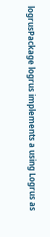logrusPackage logrus implements a using Logrus as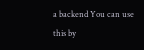a backend You can use this by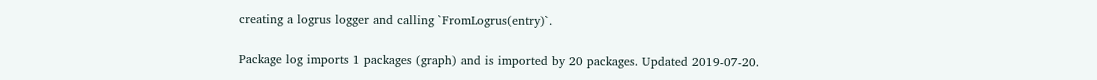creating a logrus logger and calling `FromLogrus(entry)`.

Package log imports 1 packages (graph) and is imported by 20 packages. Updated 2019-07-20.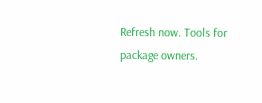Refresh now. Tools for package owners.